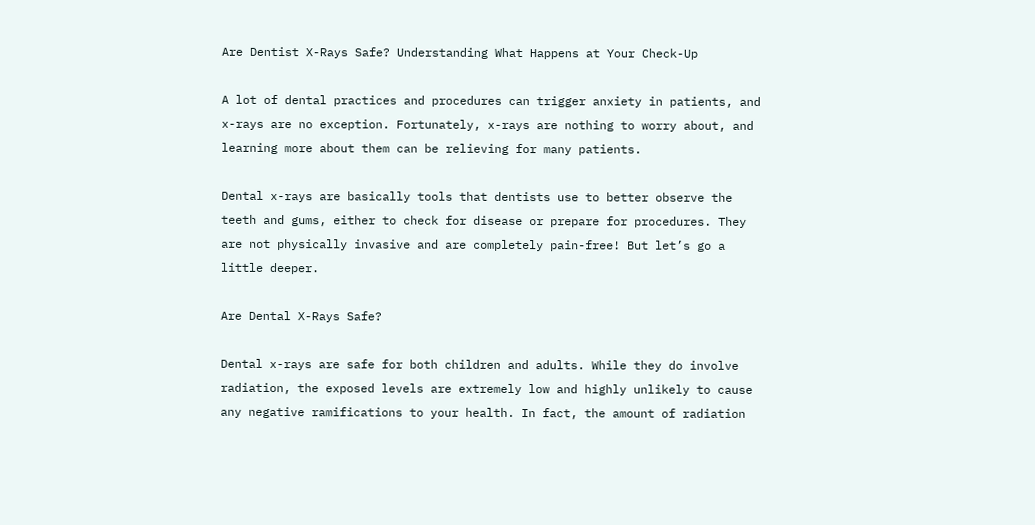Are Dentist X-Rays Safe? Understanding What Happens at Your Check-Up

A lot of dental practices and procedures can trigger anxiety in patients, and x-rays are no exception. Fortunately, x-rays are nothing to worry about, and learning more about them can be relieving for many patients.

Dental x-rays are basically tools that dentists use to better observe the teeth and gums, either to check for disease or prepare for procedures. They are not physically invasive and are completely pain-free! But let’s go a little deeper.

Are Dental X-Rays Safe?

Dental x-rays are safe for both children and adults. While they do involve radiation, the exposed levels are extremely low and highly unlikely to cause any negative ramifications to your health. In fact, the amount of radiation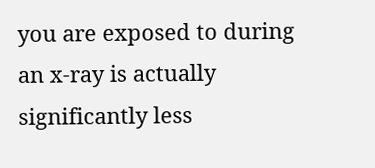you are exposed to during an x-ray is actually significantly less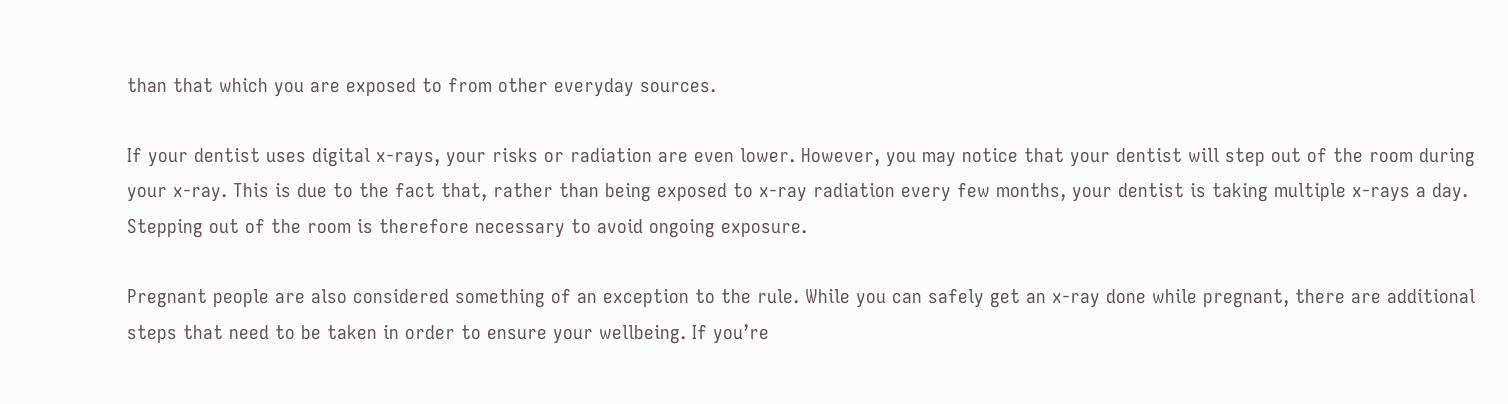than that which you are exposed to from other everyday sources.

If your dentist uses digital x-rays, your risks or radiation are even lower. However, you may notice that your dentist will step out of the room during your x-ray. This is due to the fact that, rather than being exposed to x-ray radiation every few months, your dentist is taking multiple x-rays a day. Stepping out of the room is therefore necessary to avoid ongoing exposure.

Pregnant people are also considered something of an exception to the rule. While you can safely get an x-ray done while pregnant, there are additional steps that need to be taken in order to ensure your wellbeing. If you’re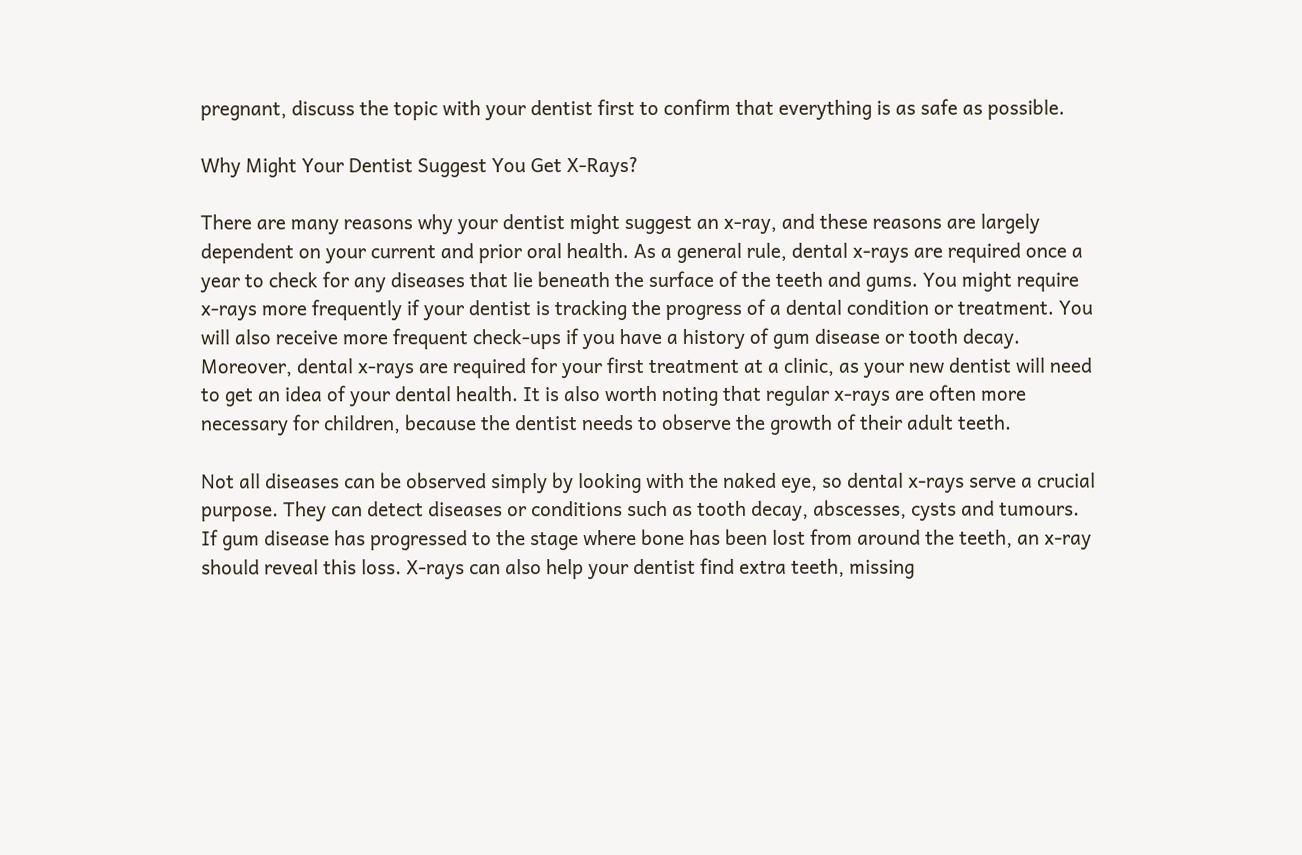pregnant, discuss the topic with your dentist first to confirm that everything is as safe as possible.

Why Might Your Dentist Suggest You Get X-Rays?

There are many reasons why your dentist might suggest an x-ray, and these reasons are largely dependent on your current and prior oral health. As a general rule, dental x-rays are required once a year to check for any diseases that lie beneath the surface of the teeth and gums. You might require x-rays more frequently if your dentist is tracking the progress of a dental condition or treatment. You will also receive more frequent check-ups if you have a history of gum disease or tooth decay. Moreover, dental x-rays are required for your first treatment at a clinic, as your new dentist will need to get an idea of your dental health. It is also worth noting that regular x-rays are often more necessary for children, because the dentist needs to observe the growth of their adult teeth.

Not all diseases can be observed simply by looking with the naked eye, so dental x-rays serve a crucial purpose. They can detect diseases or conditions such as tooth decay, abscesses, cysts and tumours. If gum disease has progressed to the stage where bone has been lost from around the teeth, an x-ray should reveal this loss. X-rays can also help your dentist find extra teeth, missing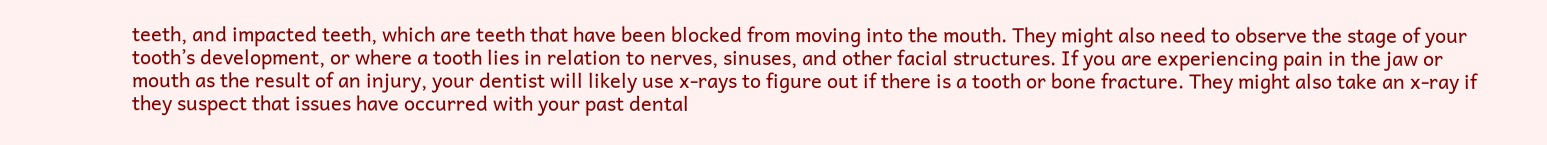teeth, and impacted teeth, which are teeth that have been blocked from moving into the mouth. They might also need to observe the stage of your tooth’s development, or where a tooth lies in relation to nerves, sinuses, and other facial structures. If you are experiencing pain in the jaw or mouth as the result of an injury, your dentist will likely use x-rays to figure out if there is a tooth or bone fracture. They might also take an x-ray if they suspect that issues have occurred with your past dental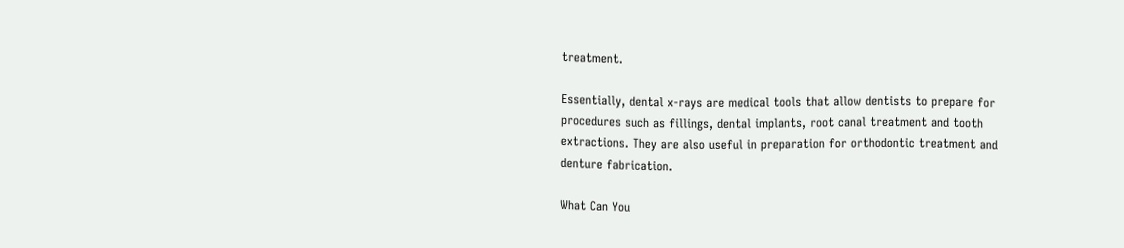treatment.

Essentially, dental x-rays are medical tools that allow dentists to prepare for procedures such as fillings, dental implants, root canal treatment and tooth extractions. They are also useful in preparation for orthodontic treatment and denture fabrication.

What Can You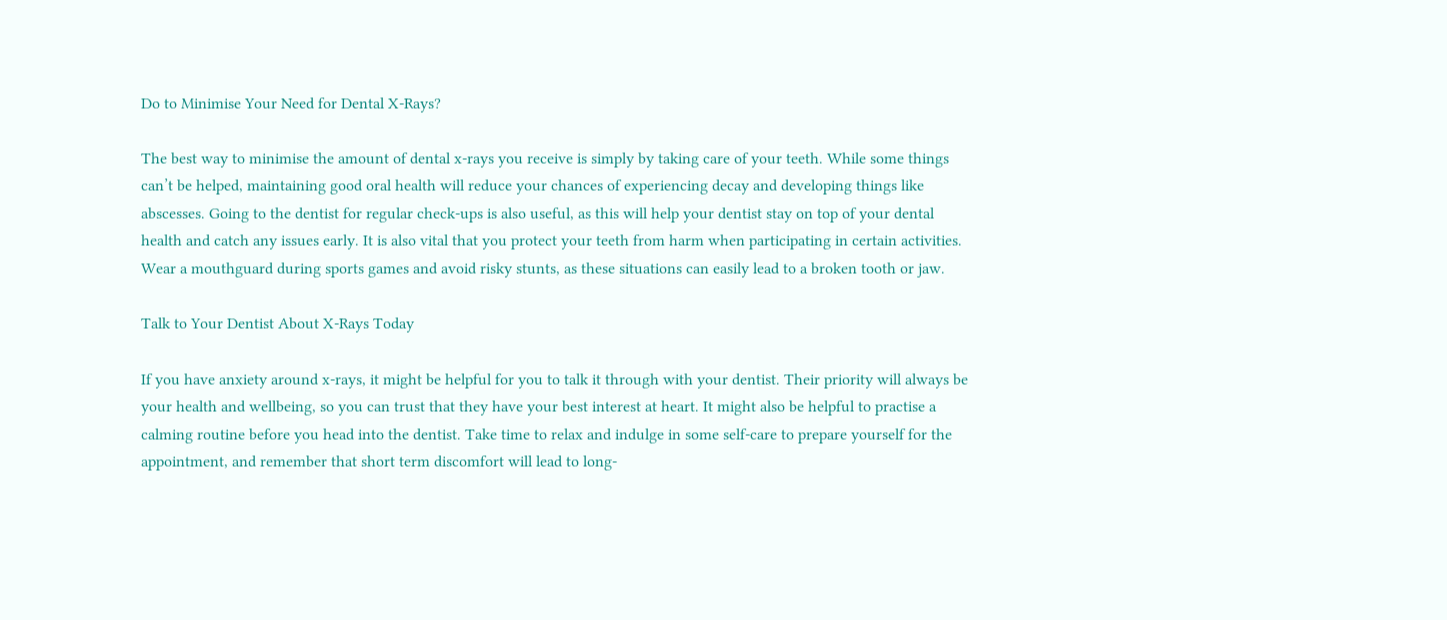Do to Minimise Your Need for Dental X-Rays?

The best way to minimise the amount of dental x-rays you receive is simply by taking care of your teeth. While some things can’t be helped, maintaining good oral health will reduce your chances of experiencing decay and developing things like abscesses. Going to the dentist for regular check-ups is also useful, as this will help your dentist stay on top of your dental health and catch any issues early. It is also vital that you protect your teeth from harm when participating in certain activities. Wear a mouthguard during sports games and avoid risky stunts, as these situations can easily lead to a broken tooth or jaw.

Talk to Your Dentist About X-Rays Today

If you have anxiety around x-rays, it might be helpful for you to talk it through with your dentist. Their priority will always be your health and wellbeing, so you can trust that they have your best interest at heart. It might also be helpful to practise a calming routine before you head into the dentist. Take time to relax and indulge in some self-care to prepare yourself for the appointment, and remember that short term discomfort will lead to long-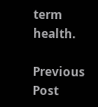term health.

Previous Post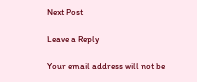Next Post

Leave a Reply

Your email address will not be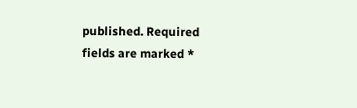published. Required fields are marked *